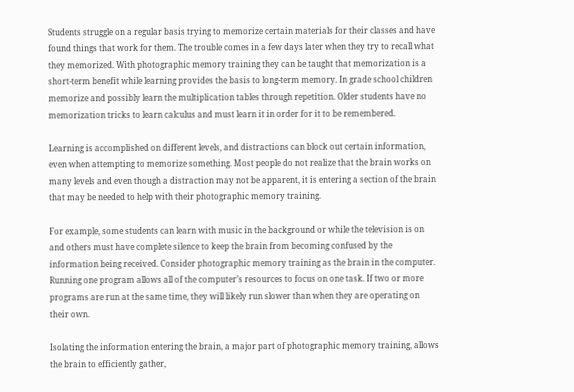Students struggle on a regular basis trying to memorize certain materials for their classes and have found things that work for them. The trouble comes in a few days later when they try to recall what they memorized. With photographic memory training they can be taught that memorization is a short-term benefit while learning provides the basis to long-term memory. In grade school children memorize and possibly learn the multiplication tables through repetition. Older students have no memorization tricks to learn calculus and must learn it in order for it to be remembered.

Learning is accomplished on different levels, and distractions can block out certain information, even when attempting to memorize something. Most people do not realize that the brain works on many levels and even though a distraction may not be apparent, it is entering a section of the brain that may be needed to help with their photographic memory training.

For example, some students can learn with music in the background or while the television is on and others must have complete silence to keep the brain from becoming confused by the information being received. Consider photographic memory training as the brain in the computer. Running one program allows all of the computer’s resources to focus on one task. If two or more programs are run at the same time, they will likely run slower than when they are operating on their own.

Isolating the information entering the brain, a major part of photographic memory training, allows the brain to efficiently gather,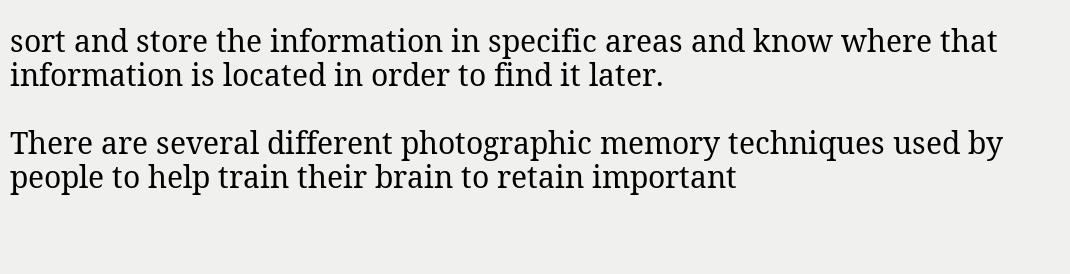sort and store the information in specific areas and know where that information is located in order to find it later.

There are several different photographic memory techniques used by people to help train their brain to retain important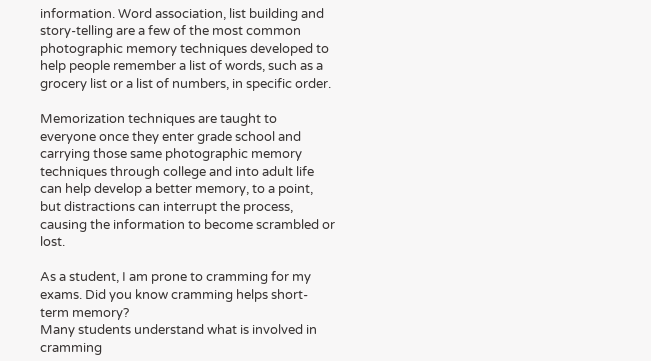information. Word association, list building and story-telling are a few of the most common photographic memory techniques developed to help people remember a list of words, such as a grocery list or a list of numbers, in specific order.

Memorization techniques are taught to everyone once they enter grade school and carrying those same photographic memory techniques through college and into adult life can help develop a better memory, to a point, but distractions can interrupt the process, causing the information to become scrambled or lost.

As a student, I am prone to cramming for my exams. Did you know cramming helps short-term memory?
Many students understand what is involved in cramming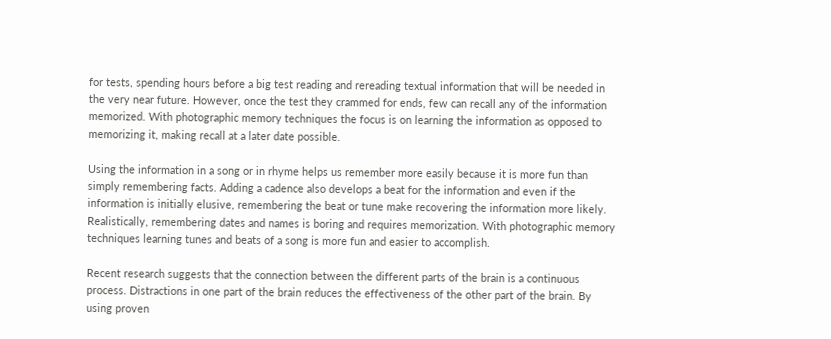for tests, spending hours before a big test reading and rereading textual information that will be needed in the very near future. However, once the test they crammed for ends, few can recall any of the information memorized. With photographic memory techniques the focus is on learning the information as opposed to memorizing it, making recall at a later date possible.

Using the information in a song or in rhyme helps us remember more easily because it is more fun than simply remembering facts. Adding a cadence also develops a beat for the information and even if the information is initially elusive, remembering the beat or tune make recovering the information more likely. Realistically, remembering dates and names is boring and requires memorization. With photographic memory techniques learning tunes and beats of a song is more fun and easier to accomplish.

Recent research suggests that the connection between the different parts of the brain is a continuous process. Distractions in one part of the brain reduces the effectiveness of the other part of the brain. By using proven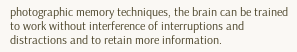photographic memory techniques, the brain can be trained to work without interference of interruptions and distractions and to retain more information.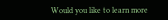Would you like to learn more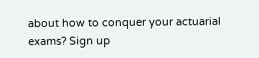about how to conquer your actuarial exams? Sign up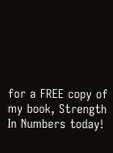for a FREE copy of my book, Strength In Numbers today!